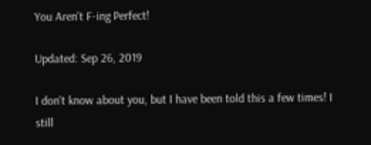You Aren't F-ing Perfect!

Updated: Sep 26, 2019

I don't know about you, but I have been told this a few times! I still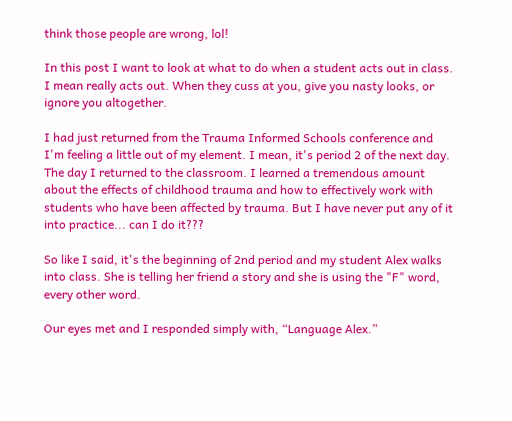think those people are wrong, lol!

In this post I want to look at what to do when a student acts out in class. I mean really acts out. When they cuss at you, give you nasty looks, or ignore you altogether.

I had just returned from the Trauma Informed Schools conference and I'm feeling a little out of my element. I mean, it's period 2 of the next day. The day I returned to the classroom. I learned a tremendous amount about the effects of childhood trauma and how to effectively work with students who have been affected by trauma. But I have never put any of it into practice... can I do it???

So like I said, it's the beginning of 2nd period and my student Alex walks into class. She is telling her friend a story and she is using the "F" word, every other word.

Our eyes met and I responded simply with, “Language Alex.”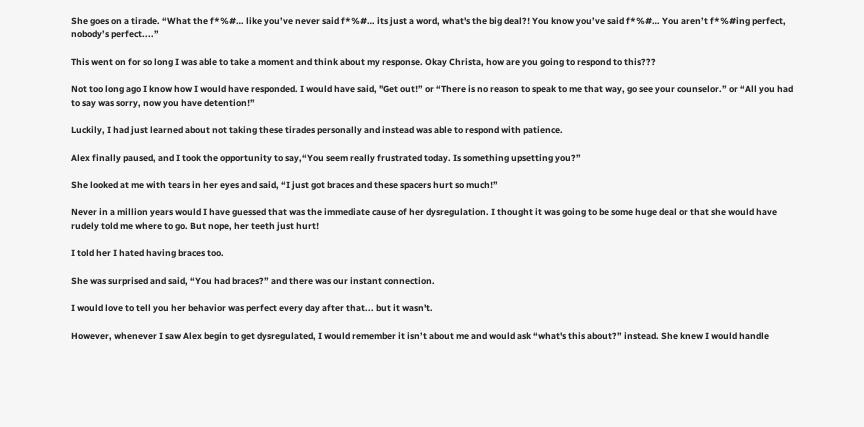She goes on a tirade. “What the f*%#… like you’ve never said f*%#… its just a word, what's the big deal?! You know you’ve said f*%#… You aren’t f*%#ing perfect, nobody’s perfect....”

This went on for so long I was able to take a moment and think about my response. Okay Christa, how are you going to respond to this???

Not too long ago I know how I would have responded. I would have said, "Get out!” or “There is no reason to speak to me that way, go see your counselor.” or “All you had to say was sorry, now you have detention!”

Luckily, I had just learned about not taking these tirades personally and instead was able to respond with patience.

Alex finally paused, and I took the opportunity to say,“You seem really frustrated today. Is something upsetting you?”

She looked at me with tears in her eyes and said, “I just got braces and these spacers hurt so much!”

Never in a million years would I have guessed that was the immediate cause of her dysregulation. I thought it was going to be some huge deal or that she would have rudely told me where to go. But nope, her teeth just hurt!

I told her I hated having braces too.

She was surprised and said, “You had braces?” and there was our instant connection.

I would love to tell you her behavior was perfect every day after that... but it wasn't.

However, whenever I saw Alex begin to get dysregulated, I would remember it isn’t about me and would ask “what's this about?” instead. She knew I would handle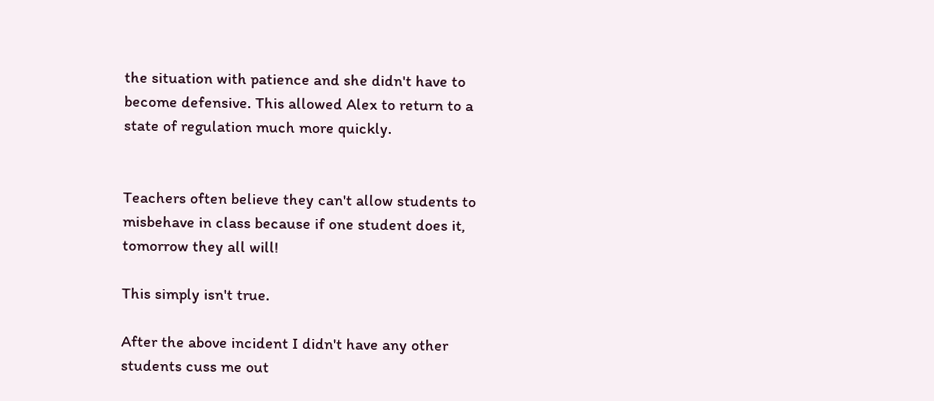the situation with patience and she didn't have to become defensive. This allowed Alex to return to a state of regulation much more quickly.


Teachers often believe they can't allow students to misbehave in class because if one student does it, tomorrow they all will!

This simply isn't true.

After the above incident I didn't have any other students cuss me out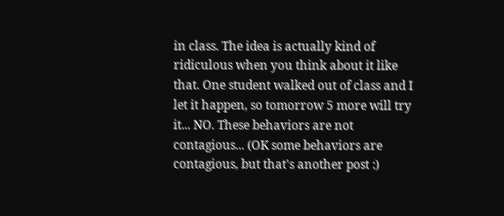in class. The idea is actually kind of ridiculous when you think about it like that. One student walked out of class and I let it happen, so tomorrow 5 more will try it... NO. These behaviors are not contagious... (OK some behaviors are contagious, but that's another post :)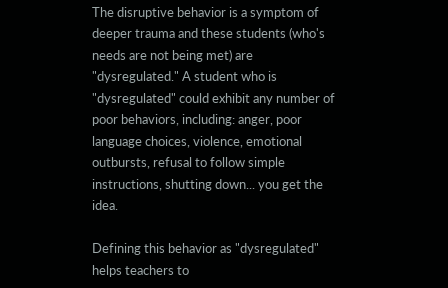The disruptive behavior is a symptom of deeper trauma and these students (who's needs are not being met) are "dysregulated." A student who is "dysregulated" could exhibit any number of poor behaviors, including: anger, poor language choices, violence, emotional outbursts, refusal to follow simple instructions, shutting down... you get the idea.

Defining this behavior as "dysregulated" helps teachers to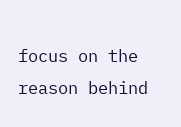focus on the reason behind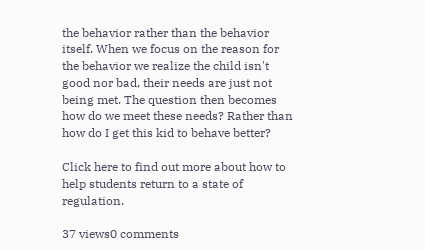the behavior rather than the behavior itself. When we focus on the reason for the behavior we realize the child isn't good nor bad, their needs are just not being met. The question then becomes how do we meet these needs? Rather than how do I get this kid to behave better?

Click here to find out more about how to help students return to a state of regulation.

37 views0 comments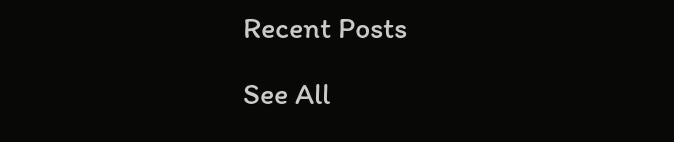Recent Posts

See All